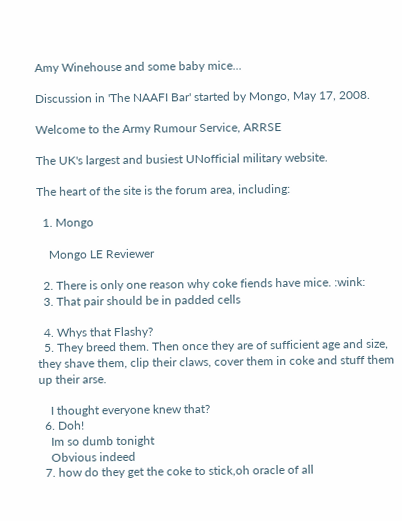Amy Winehouse and some baby mice...

Discussion in 'The NAAFI Bar' started by Mongo, May 17, 2008.

Welcome to the Army Rumour Service, ARRSE

The UK's largest and busiest UNofficial military website.

The heart of the site is the forum area, including:

  1. Mongo

    Mongo LE Reviewer

  2. There is only one reason why coke fiends have mice. :wink:
  3. That pair should be in padded cells

  4. Whys that Flashy?
  5. They breed them. Then once they are of sufficient age and size, they shave them, clip their claws, cover them in coke and stuff them up their arse.

    I thought everyone knew that?
  6. Doh!
    Im so dumb tonight
    Obvious indeed
  7. how do they get the coke to stick,oh oracle of all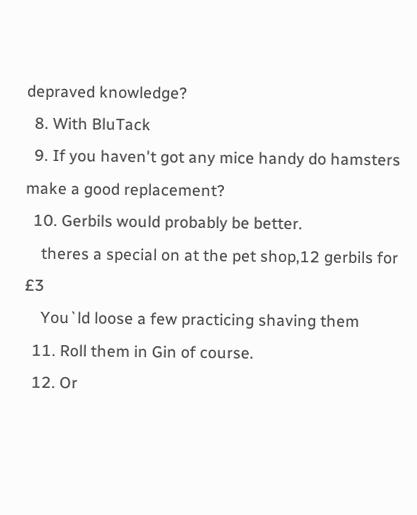depraved knowledge?
  8. With BluTack
  9. If you haven't got any mice handy do hamsters make a good replacement?
  10. Gerbils would probably be better.
    theres a special on at the pet shop,12 gerbils for £3
    You`ld loose a few practicing shaving them
  11. Roll them in Gin of course.
  12. Or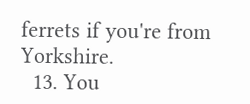ferrets if you're from Yorkshire.
  13. You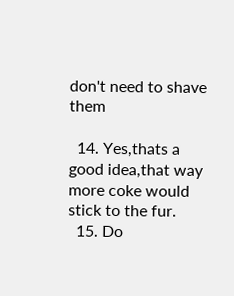don't need to shave them

  14. Yes,thats a good idea,that way more coke would stick to the fur.
  15. Do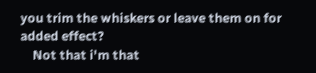you trim the whiskers or leave them on for added effect?
    Not that i'm that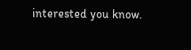interested you know.